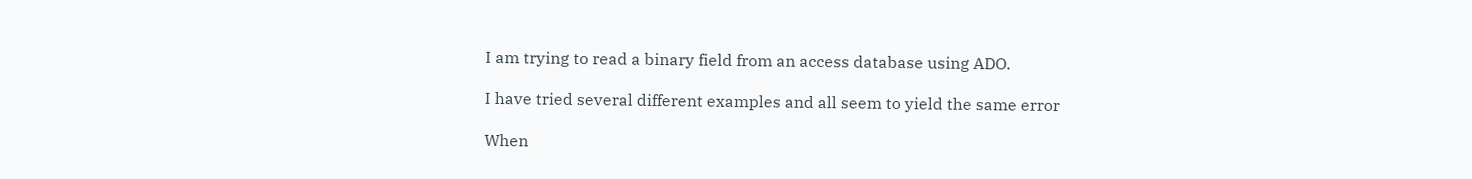I am trying to read a binary field from an access database using ADO.

I have tried several different examples and all seem to yield the same error

When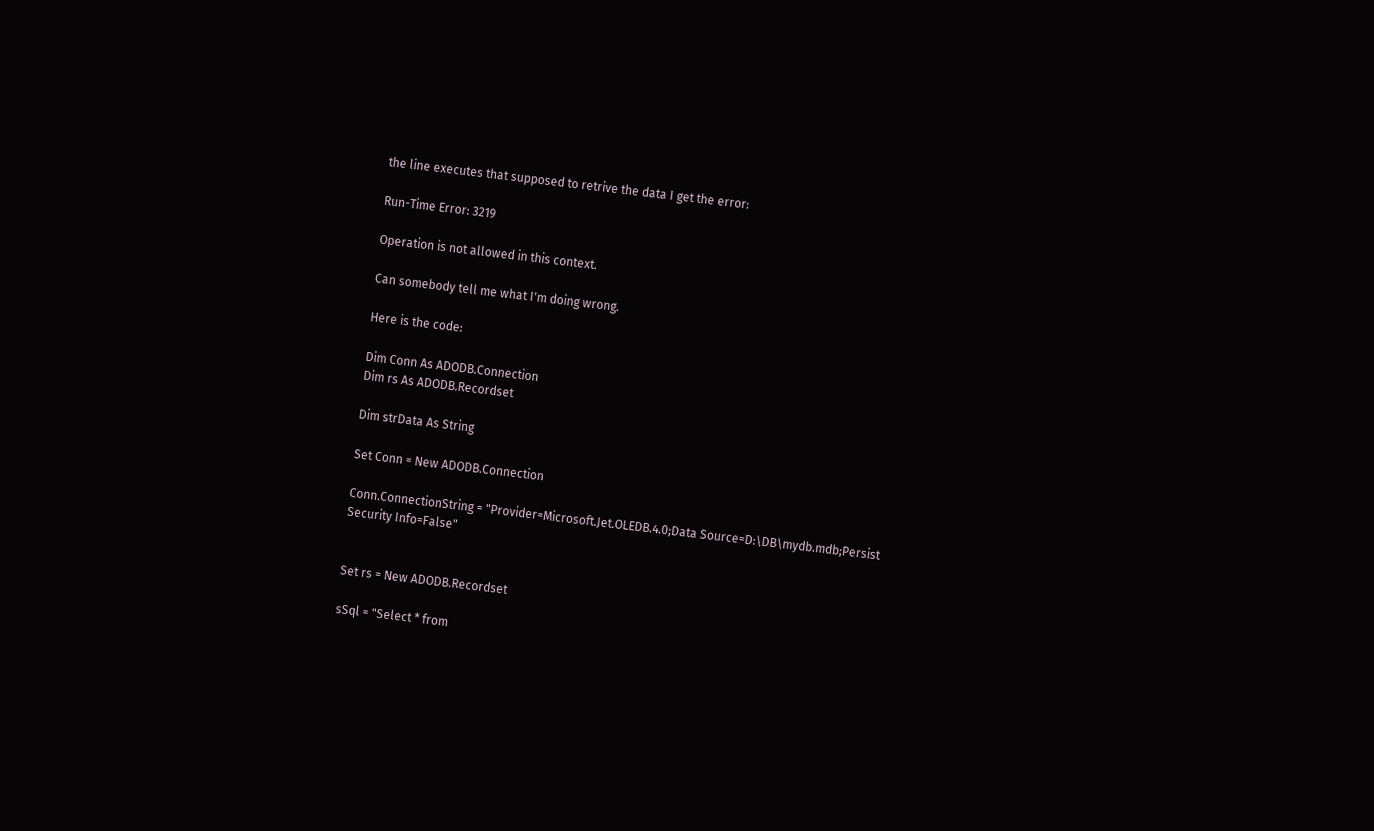the line executes that supposed to retrive the data I get the error:

Run-Time Error: 3219

Operation is not allowed in this context.

Can somebody tell me what I'm doing wrong.

Here is the code:

Dim Conn As ADODB.Connection
Dim rs As ADODB.Recordset

Dim strData As String

Set Conn = New ADODB.Connection

Conn.ConnectionString = "Provider=Microsoft.Jet.OLEDB.4.0;Data Source=D:\DB\mydb.mdb;Persist
Security Info=False"


Set rs = New ADODB.Recordset

sSql = "Select * from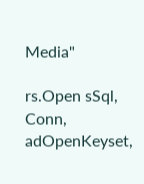Media"

rs.Open sSql, Conn, adOpenKeyset,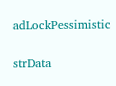adLockPessimistic

strData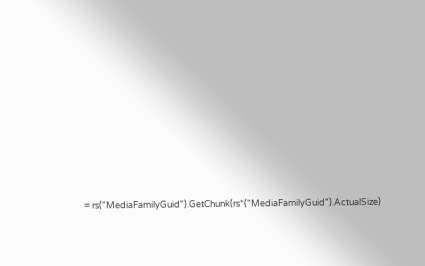= rs("MediaFamilyGuid").GetChunk(rs*("MediaFamilyGuid").ActualSize)